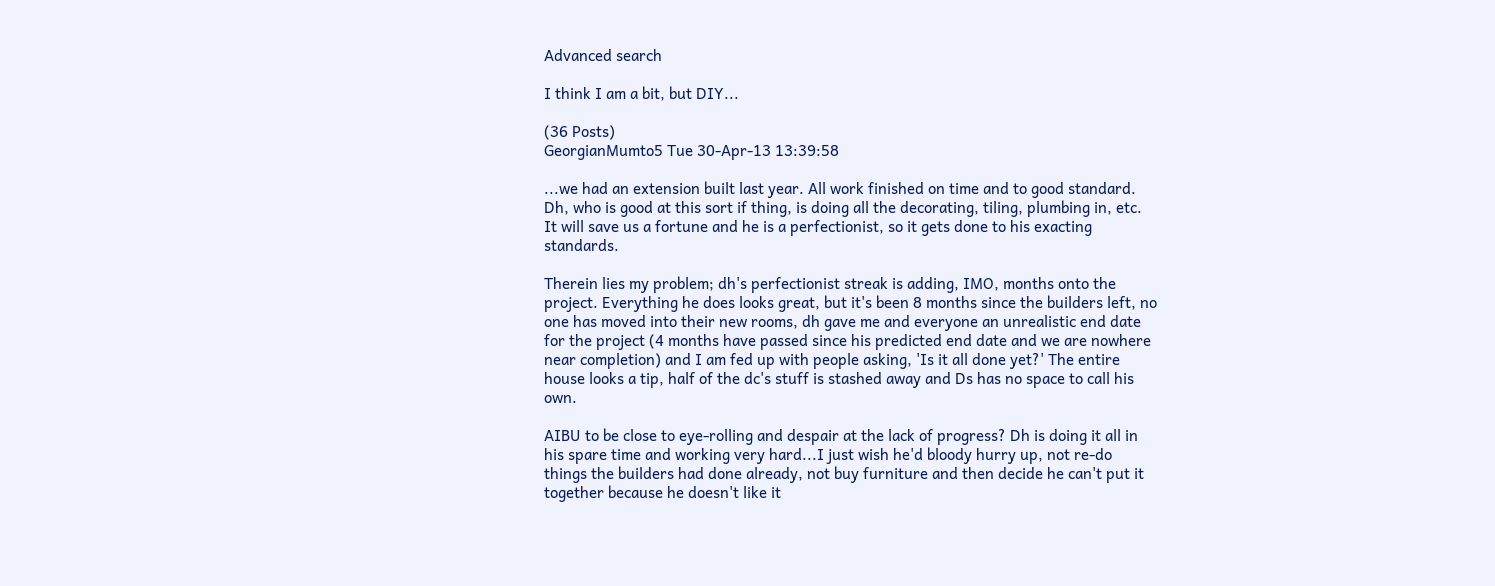Advanced search

I think I am a bit, but DIY...

(36 Posts)
GeorgianMumto5 Tue 30-Apr-13 13:39:58

...we had an extension built last year. All work finished on time and to good standard. Dh, who is good at this sort if thing, is doing all the decorating, tiling, plumbing in, etc. It will save us a fortune and he is a perfectionist, so it gets done to his exacting standards.

Therein lies my problem; dh's perfectionist streak is adding, IMO, months onto the project. Everything he does looks great, but it's been 8 months since the builders left, no one has moved into their new rooms, dh gave me and everyone an unrealistic end date for the project (4 months have passed since his predicted end date and we are nowhere near completion) and I am fed up with people asking, 'Is it all done yet?' The entire house looks a tip, half of the dc's stuff is stashed away and Ds has no space to call his own.

AIBU to be close to eye-rolling and despair at the lack of progress? Dh is doing it all in his spare time and working very hard...I just wish he'd bloody hurry up, not re-do things the builders had done already, not buy furniture and then decide he can't put it together because he doesn't like it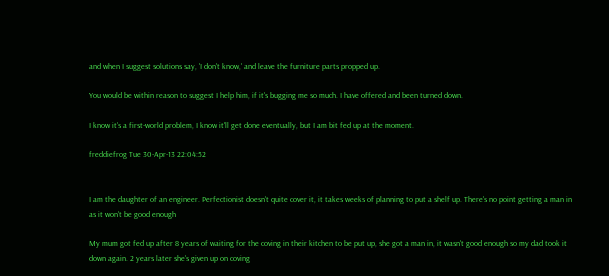and when I suggest solutions say, 'I don't know,' and leave the furniture parts propped up.

You would be within reason to suggest I help him, if it's bugging me so much. I have offered and been turned down.

I know it's a first-world problem, I know it'll get done eventually, but I am bit fed up at the moment.

freddiefrog Tue 30-Apr-13 22:04:52


I am the daughter of an engineer. Perfectionist doesn't quite cover it, it takes weeks of planning to put a shelf up. There's no point getting a man in as it won't be good enough

My mum got fed up after 8 years of waiting for the coving in their kitchen to be put up, she got a man in, it wasn't good enough so my dad took it down again. 2 years later she's given up on coving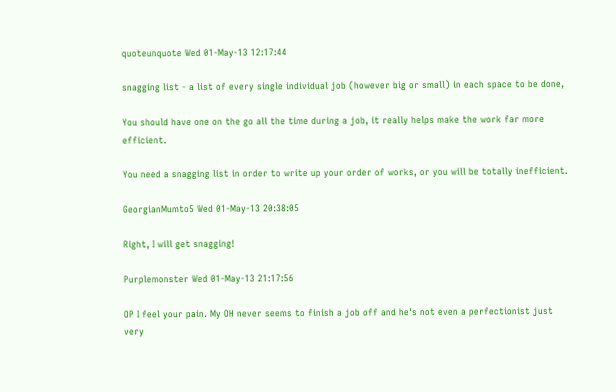quoteunquote Wed 01-May-13 12:17:44

snagging list - a list of every single individual job (however big or small) in each space to be done,

You should have one on the go all the time during a job, it really helps make the work far more efficient.

You need a snagging list in order to write up your order of works, or you will be totally inefficient.

GeorgianMumto5 Wed 01-May-13 20:38:05

Right, I will get snagging!

Purplemonster Wed 01-May-13 21:17:56

OP I feel your pain. My OH never seems to finish a job off and he's not even a perfectionist just very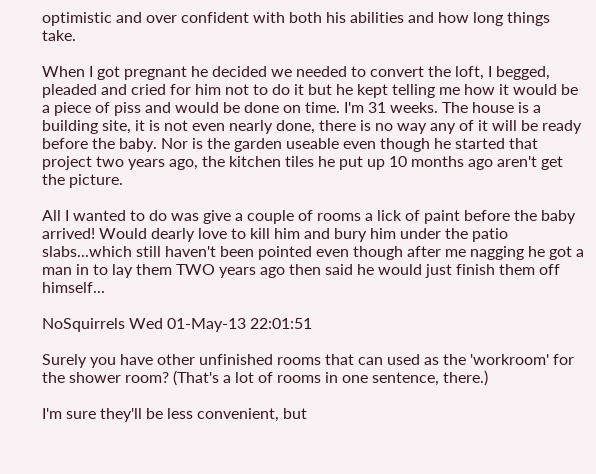optimistic and over confident with both his abilities and how long things take.

When I got pregnant he decided we needed to convert the loft, I begged, pleaded and cried for him not to do it but he kept telling me how it would be a piece of piss and would be done on time. I'm 31 weeks. The house is a building site, it is not even nearly done, there is no way any of it will be ready before the baby. Nor is the garden useable even though he started that project two years ago, the kitchen tiles he put up 10 months ago aren't get the picture.

All I wanted to do was give a couple of rooms a lick of paint before the baby arrived! Would dearly love to kill him and bury him under the patio slabs...which still haven't been pointed even though after me nagging he got a man in to lay them TWO years ago then said he would just finish them off himself...

NoSquirrels Wed 01-May-13 22:01:51

Surely you have other unfinished rooms that can used as the 'workroom' for the shower room? (That's a lot of rooms in one sentence, there.)

I'm sure they'll be less convenient, but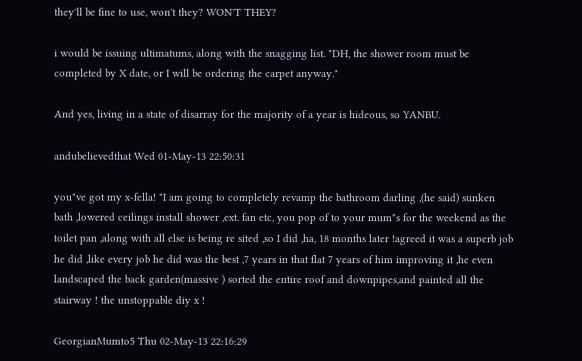they'll be fine to use, won't they? WON'T THEY?

i would be issuing ultimatums, along with the snagging list. "DH, the shower room must be completed by X date, or I will be ordering the carpet anyway."

And yes, living in a state of disarray for the majority of a year is hideous, so YANBU.

andubelievedthat Wed 01-May-13 22:50:31

you"ve got my x-fella! "I am going to completely revamp the bathroom darling ,(he said) sunken bath ,lowered ceilings install shower ,ext. fan etc, you pop of to your mum"s for the weekend as the toilet pan ,along with all else is being re sited ,so I did ,ha, 18 months later !agreed it was a superb job he did ,like every job he did was the best ,7 years in that flat 7 years of him improving it ,he even landscaped the back garden(massive ) sorted the entire roof and downpipes,and painted all the stairway ! the unstoppable diy x !

GeorgianMumto5 Thu 02-May-13 22:16:29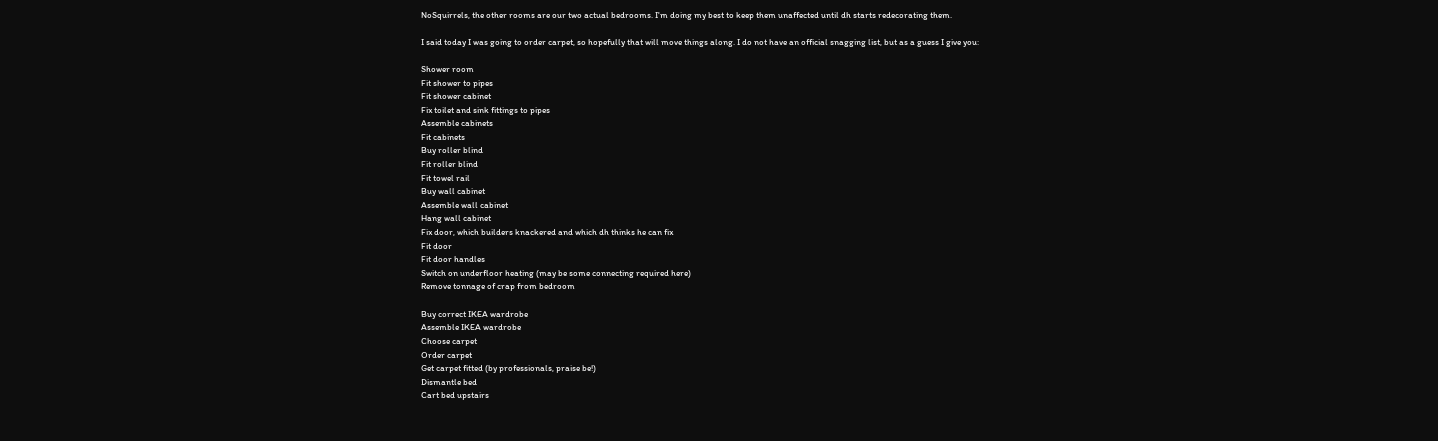NoSquirrels, the other rooms are our two actual bedrooms. I'm doing my best to keep them unaffected until dh starts redecorating them.

I said today I was going to order carpet, so hopefully that will move things along. I do not have an official snagging list, but as a guess I give you:

Shower room
Fit shower to pipes
Fit shower cabinet
Fix toilet and sink fittings to pipes
Assemble cabinets
Fit cabinets
Buy roller blind
Fit roller blind
Fit towel rail
Buy wall cabinet
Assemble wall cabinet
Hang wall cabinet
Fix door, which builders knackered and which dh thinks he can fix
Fit door
Fit door handles
Switch on underfloor heating (may be some connecting required here)
Remove tonnage of crap from bedroom

Buy correct IKEA wardrobe
Assemble IKEA wardrobe
Choose carpet
Order carpet
Get carpet fitted (by professionals, praise be!)
Dismantle bed
Cart bed upstairs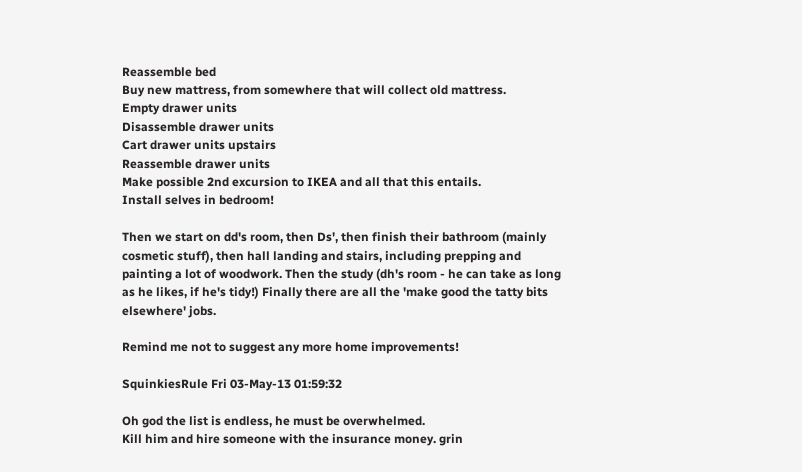Reassemble bed
Buy new mattress, from somewhere that will collect old mattress.
Empty drawer units
Disassemble drawer units
Cart drawer units upstairs
Reassemble drawer units
Make possible 2nd excursion to IKEA and all that this entails.
Install selves in bedroom!

Then we start on dd's room, then Ds', then finish their bathroom (mainly cosmetic stuff), then hall landing and stairs, including prepping and painting a lot of woodwork. Then the study (dh's room - he can take as long as he likes, if he's tidy!) Finally there are all the 'make good the tatty bits elsewhere' jobs.

Remind me not to suggest any more home improvements!

SquinkiesRule Fri 03-May-13 01:59:32

Oh god the list is endless, he must be overwhelmed.
Kill him and hire someone with the insurance money. grin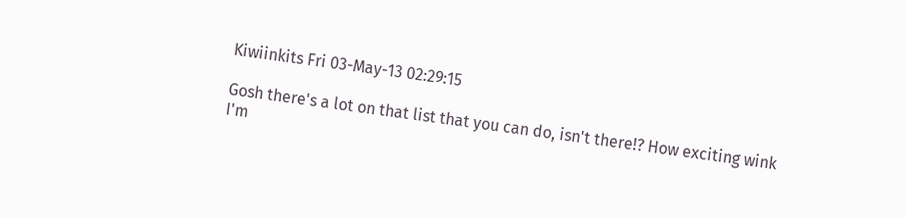Kiwiinkits Fri 03-May-13 02:29:15

Gosh there's a lot on that list that you can do, isn't there!? How exciting wink
I'm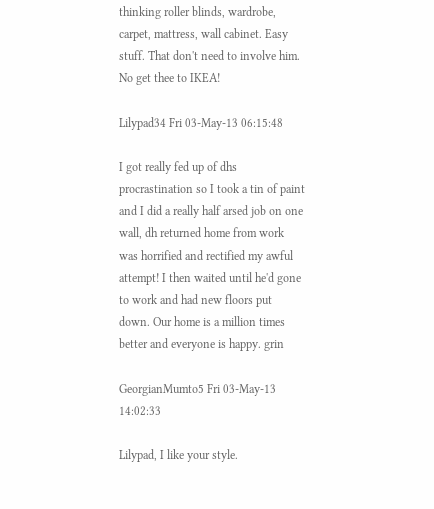thinking roller blinds, wardrobe, carpet, mattress, wall cabinet. Easy stuff. That don't need to involve him. No get thee to IKEA!

Lilypad34 Fri 03-May-13 06:15:48

I got really fed up of dhs procrastination so I took a tin of paint and I did a really half arsed job on one wall, dh returned home from work was horrified and rectified my awful attempt! I then waited until he'd gone to work and had new floors put down. Our home is a million times better and everyone is happy. grin

GeorgianMumto5 Fri 03-May-13 14:02:33

Lilypad, I like your style.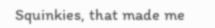Squinkies, that made me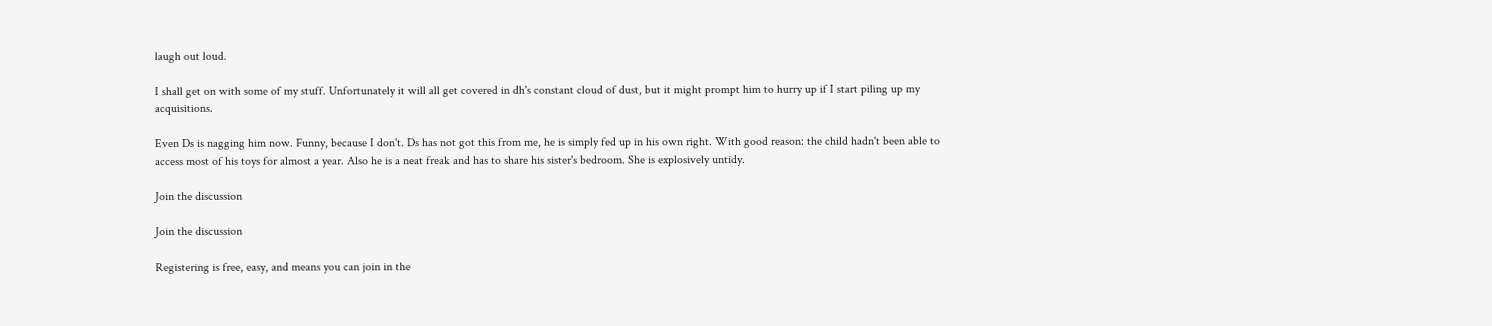laugh out loud.

I shall get on with some of my stuff. Unfortunately it will all get covered in dh's constant cloud of dust, but it might prompt him to hurry up if I start piling up my acquisitions.

Even Ds is nagging him now. Funny, because I don't. Ds has not got this from me, he is simply fed up in his own right. With good reason: the child hadn't been able to access most of his toys for almost a year. Also he is a neat freak and has to share his sister's bedroom. She is explosively untidy.

Join the discussion

Join the discussion

Registering is free, easy, and means you can join in the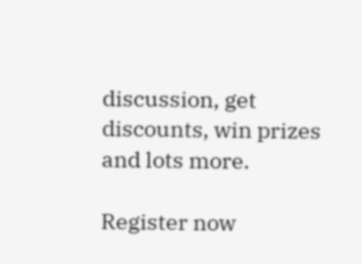discussion, get discounts, win prizes and lots more.

Register now